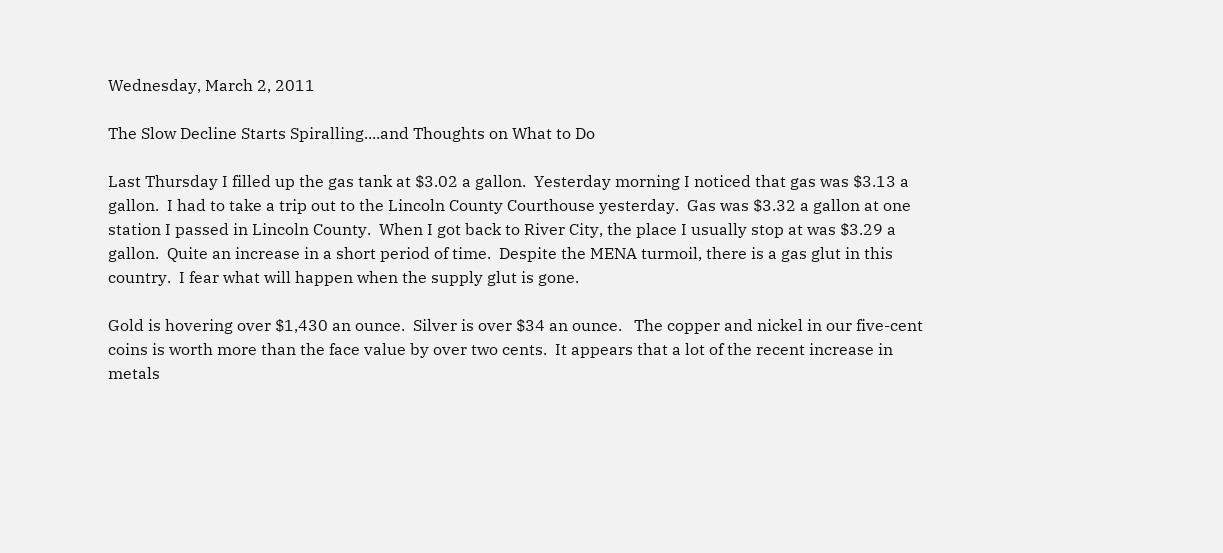Wednesday, March 2, 2011

The Slow Decline Starts Spiralling....and Thoughts on What to Do

Last Thursday I filled up the gas tank at $3.02 a gallon.  Yesterday morning I noticed that gas was $3.13 a gallon.  I had to take a trip out to the Lincoln County Courthouse yesterday.  Gas was $3.32 a gallon at one station I passed in Lincoln County.  When I got back to River City, the place I usually stop at was $3.29 a gallon.  Quite an increase in a short period of time.  Despite the MENA turmoil, there is a gas glut in this country.  I fear what will happen when the supply glut is gone.

Gold is hovering over $1,430 an ounce.  Silver is over $34 an ounce.   The copper and nickel in our five-cent coins is worth more than the face value by over two cents.  It appears that a lot of the recent increase in metals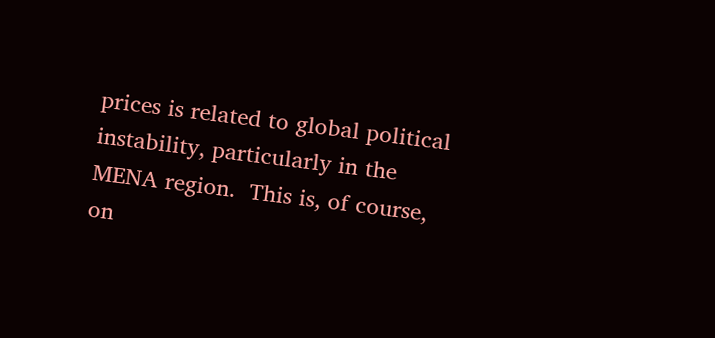prices is related to global political instability, particularly in the MENA region.  This is, of course, on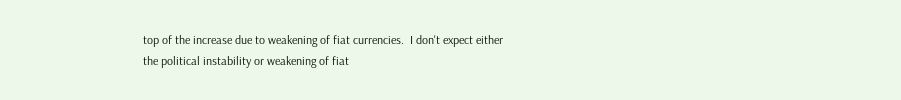top of the increase due to weakening of fiat currencies.  I don't expect either the political instability or weakening of fiat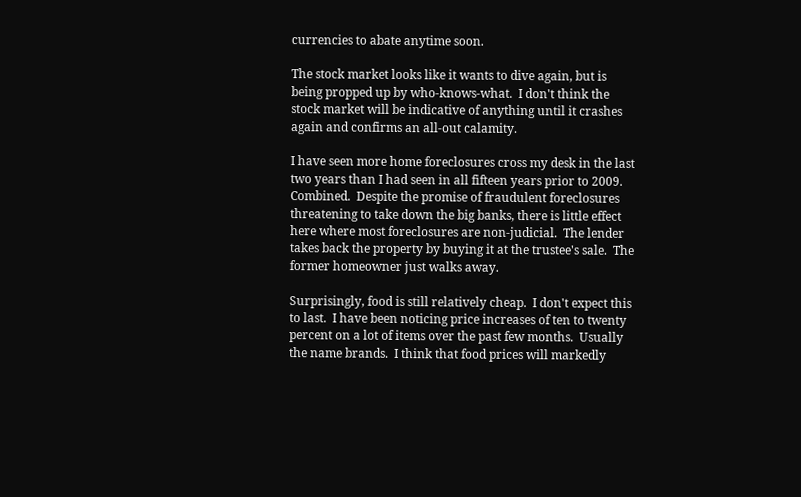currencies to abate anytime soon.

The stock market looks like it wants to dive again, but is being propped up by who-knows-what.  I don't think the stock market will be indicative of anything until it crashes again and confirms an all-out calamity.

I have seen more home foreclosures cross my desk in the last two years than I had seen in all fifteen years prior to 2009.  Combined.  Despite the promise of fraudulent foreclosures threatening to take down the big banks, there is little effect here where most foreclosures are non-judicial.  The lender takes back the property by buying it at the trustee's sale.  The former homeowner just walks away.

Surprisingly, food is still relatively cheap.  I don't expect this to last.  I have been noticing price increases of ten to twenty percent on a lot of items over the past few months.  Usually the name brands.  I think that food prices will markedly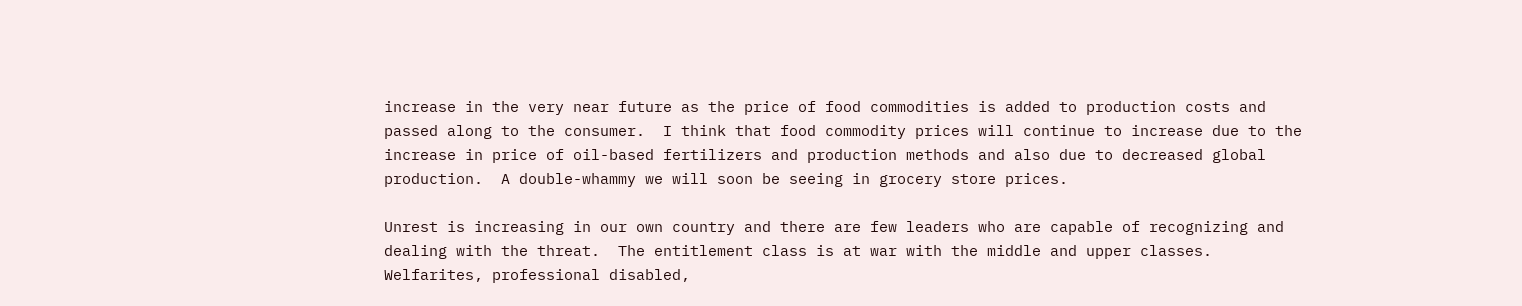increase in the very near future as the price of food commodities is added to production costs and passed along to the consumer.  I think that food commodity prices will continue to increase due to the increase in price of oil-based fertilizers and production methods and also due to decreased global production.  A double-whammy we will soon be seeing in grocery store prices.

Unrest is increasing in our own country and there are few leaders who are capable of recognizing and dealing with the threat.  The entitlement class is at war with the middle and upper classes.  Welfarites, professional disabled,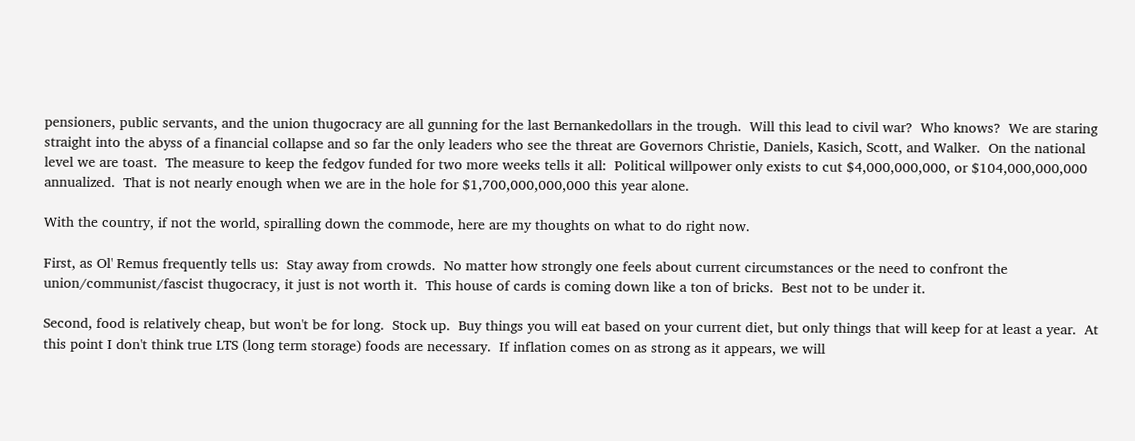pensioners, public servants, and the union thugocracy are all gunning for the last Bernankedollars in the trough.  Will this lead to civil war?  Who knows?  We are staring straight into the abyss of a financial collapse and so far the only leaders who see the threat are Governors Christie, Daniels, Kasich, Scott, and Walker.  On the national level we are toast.  The measure to keep the fedgov funded for two more weeks tells it all:  Political willpower only exists to cut $4,000,000,000, or $104,000,000,000 annualized.  That is not nearly enough when we are in the hole for $1,700,000,000,000 this year alone.

With the country, if not the world, spiralling down the commode, here are my thoughts on what to do right now.

First, as Ol' Remus frequently tells us:  Stay away from crowds.  No matter how strongly one feels about current circumstances or the need to confront the union/communist/fascist thugocracy, it just is not worth it.  This house of cards is coming down like a ton of bricks.  Best not to be under it.

Second, food is relatively cheap, but won't be for long.  Stock up.  Buy things you will eat based on your current diet, but only things that will keep for at least a year.  At this point I don't think true LTS (long term storage) foods are necessary.  If inflation comes on as strong as it appears, we will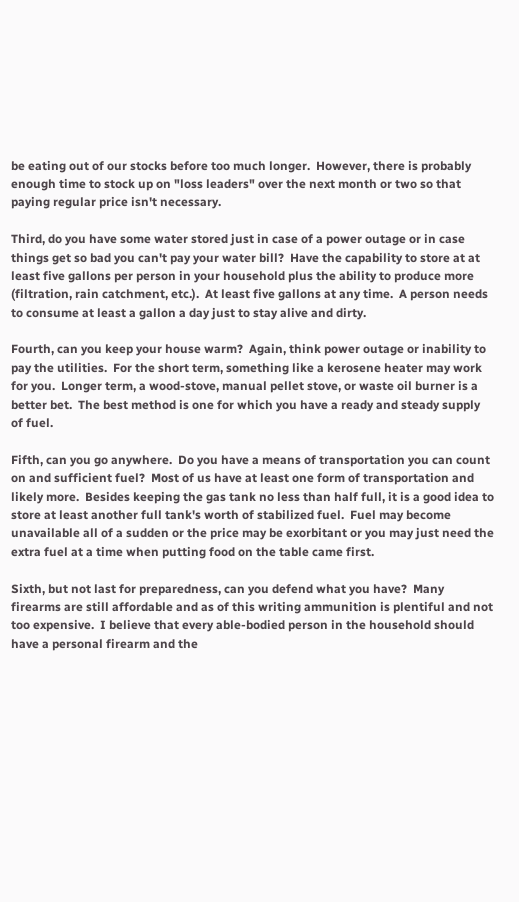be eating out of our stocks before too much longer.  However, there is probably enough time to stock up on "loss leaders" over the next month or two so that paying regular price isn't necessary.

Third, do you have some water stored just in case of a power outage or in case things get so bad you can't pay your water bill?  Have the capability to store at at least five gallons per person in your household plus the ability to produce more (filtration, rain catchment, etc.).  At least five gallons at any time.  A person needs to consume at least a gallon a day just to stay alive and dirty.

Fourth, can you keep your house warm?  Again, think power outage or inability to pay the utilities.  For the short term, something like a kerosene heater may work for you.  Longer term, a wood-stove, manual pellet stove, or waste oil burner is a better bet.  The best method is one for which you have a ready and steady supply of fuel.

Fifth, can you go anywhere.  Do you have a means of transportation you can count on and sufficient fuel?  Most of us have at least one form of transportation and likely more.  Besides keeping the gas tank no less than half full, it is a good idea to store at least another full tank's worth of stabilized fuel.  Fuel may become unavailable all of a sudden or the price may be exorbitant or you may just need the extra fuel at a time when putting food on the table came first.

Sixth, but not last for preparedness, can you defend what you have?  Many firearms are still affordable and as of this writing ammunition is plentiful and not too expensive.  I believe that every able-bodied person in the household should have a personal firearm and the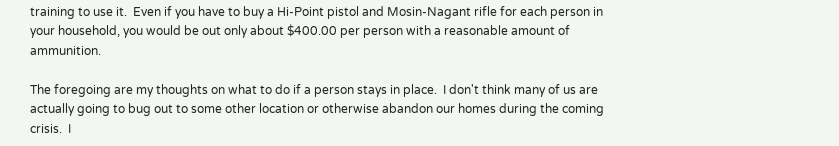training to use it.  Even if you have to buy a Hi-Point pistol and Mosin-Nagant rifle for each person in your household, you would be out only about $400.00 per person with a reasonable amount of ammunition.

The foregoing are my thoughts on what to do if a person stays in place.  I don't think many of us are actually going to bug out to some other location or otherwise abandon our homes during the coming crisis.  I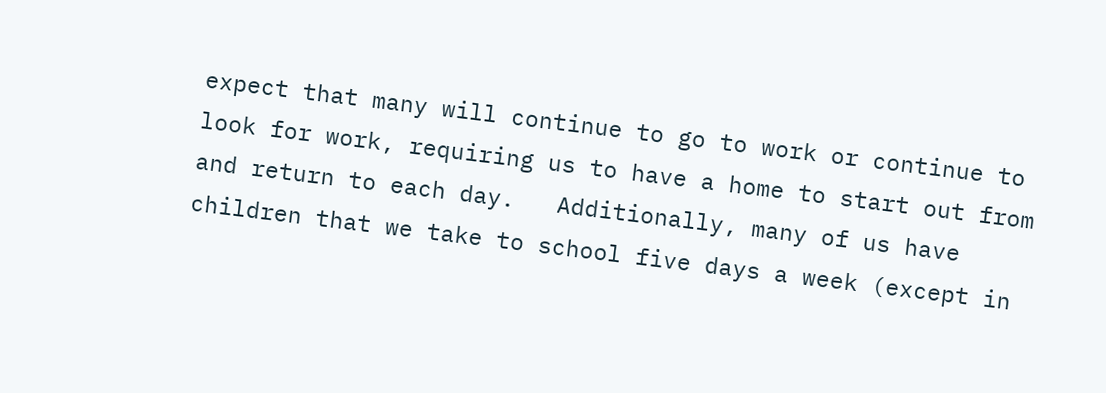expect that many will continue to go to work or continue to look for work, requiring us to have a home to start out from and return to each day.   Additionally, many of us have children that we take to school five days a week (except in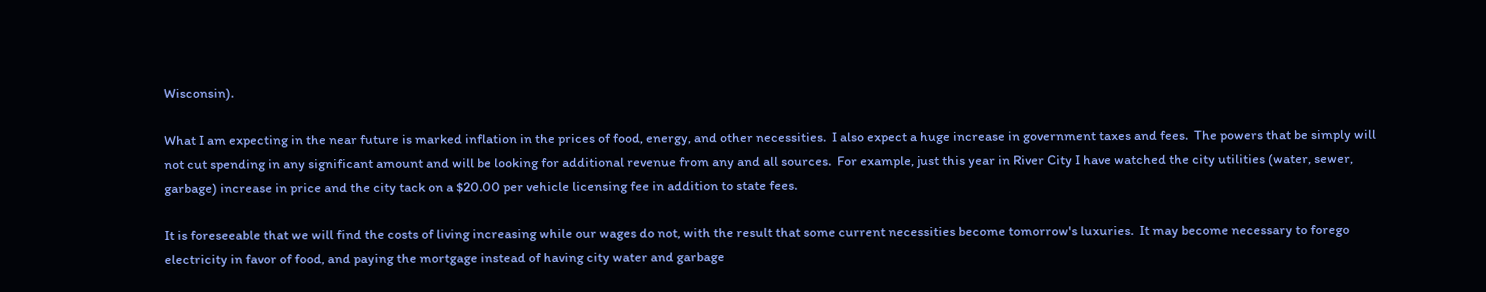Wisconsin).

What I am expecting in the near future is marked inflation in the prices of food, energy, and other necessities.  I also expect a huge increase in government taxes and fees.  The powers that be simply will not cut spending in any significant amount and will be looking for additional revenue from any and all sources.  For example, just this year in River City I have watched the city utilities (water, sewer, garbage) increase in price and the city tack on a $20.00 per vehicle licensing fee in addition to state fees.

It is foreseeable that we will find the costs of living increasing while our wages do not, with the result that some current necessities become tomorrow's luxuries.  It may become necessary to forego electricity in favor of food, and paying the mortgage instead of having city water and garbage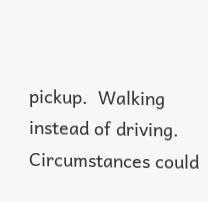pickup.  Walking instead of driving.  Circumstances could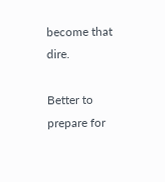become that dire.

Better to prepare for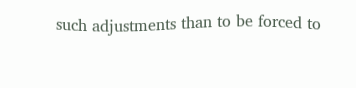such adjustments than to be forced to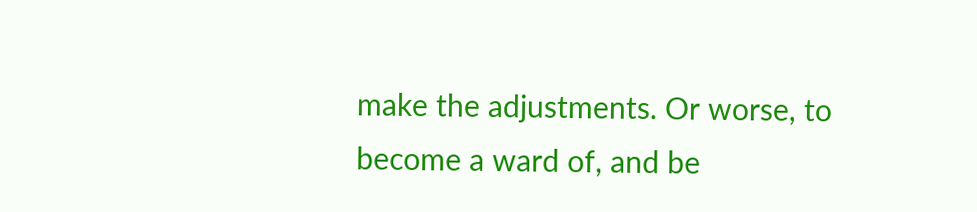make the adjustments. Or worse, to become a ward of, and be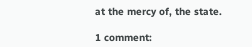at the mercy of, the state.

1 comment: